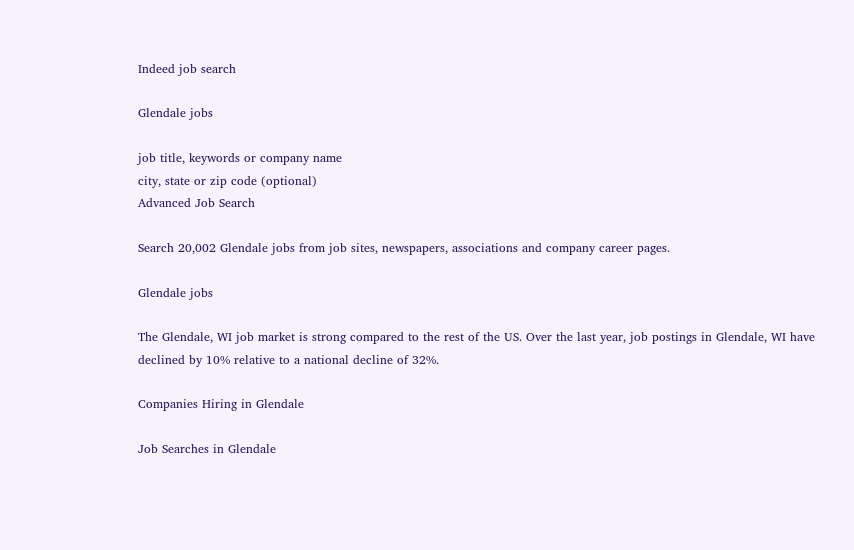Indeed job search

Glendale jobs

job title, keywords or company name
city, state or zip code (optional)
Advanced Job Search

Search 20,002 Glendale jobs from job sites, newspapers, associations and company career pages.

Glendale jobs

The Glendale, WI job market is strong compared to the rest of the US. Over the last year, job postings in Glendale, WI have declined by 10% relative to a national decline of 32%.

Companies Hiring in Glendale

Job Searches in Glendale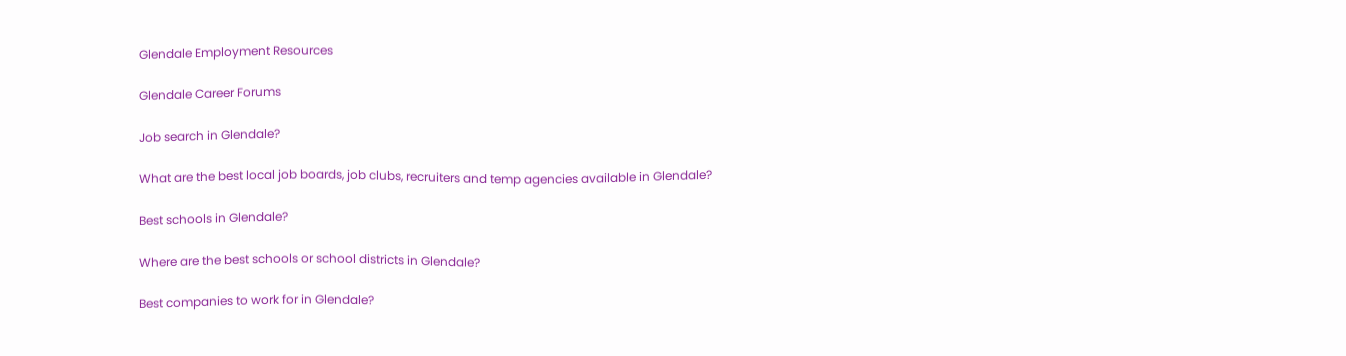Glendale Employment Resources

Glendale Career Forums

Job search in Glendale?

What are the best local job boards, job clubs, recruiters and temp agencies available in Glendale?

Best schools in Glendale?

Where are the best schools or school districts in Glendale?

Best companies to work for in Glendale?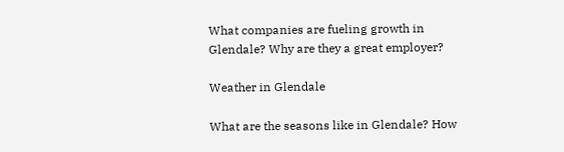What companies are fueling growth in Glendale? Why are they a great employer?

Weather in Glendale

What are the seasons like in Glendale? How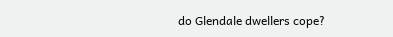do Glendale dwellers cope?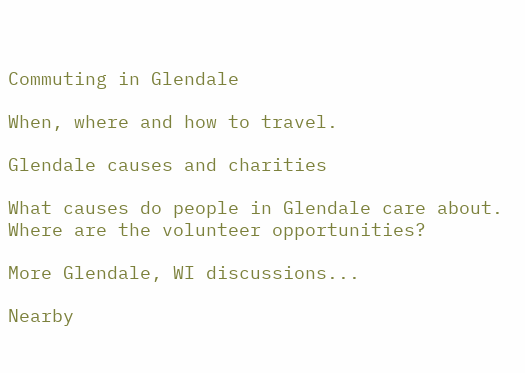Commuting in Glendale

When, where and how to travel.

Glendale causes and charities

What causes do people in Glendale care about. Where are the volunteer opportunities?

More Glendale, WI discussions...

Nearby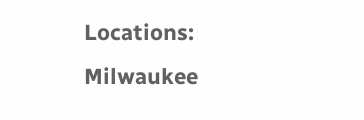Locations: Milwaukee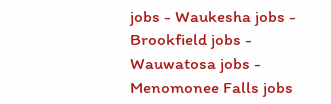jobs - Waukesha jobs - Brookfield jobs - Wauwatosa jobs - Menomonee Falls jobs